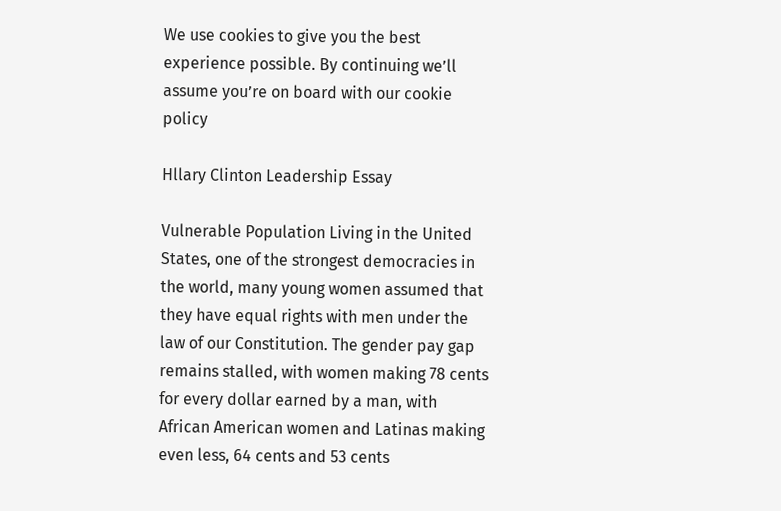We use cookies to give you the best experience possible. By continuing we’ll assume you’re on board with our cookie policy

Hllary Clinton Leadership Essay

Vulnerable Population Living in the United States, one of the strongest democracies in the world, many young women assumed that they have equal rights with men under the law of our Constitution. The gender pay gap remains stalled, with women making 78 cents for every dollar earned by a man, with African American women and Latinas making even less, 64 cents and 53 cents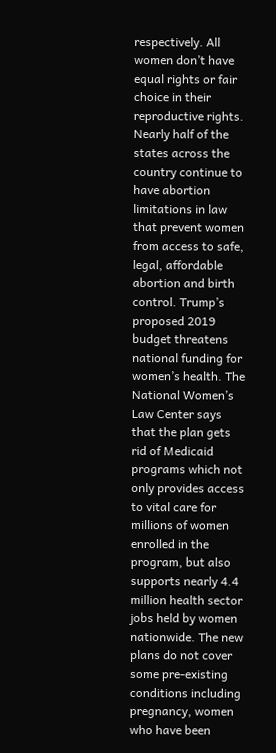respectively. All women don’t have equal rights or fair choice in their reproductive rights. Nearly half of the states across the country continue to have abortion limitations in law that prevent women from access to safe, legal, affordable abortion and birth control. Trump’s proposed 2019 budget threatens national funding for women’s health. The National Women’s Law Center says that the plan gets rid of Medicaid programs which not only provides access to vital care for millions of women enrolled in the program, but also supports nearly 4.4 million health sector jobs held by women nationwide. The new plans do not cover some pre-existing conditions including pregnancy, women who have been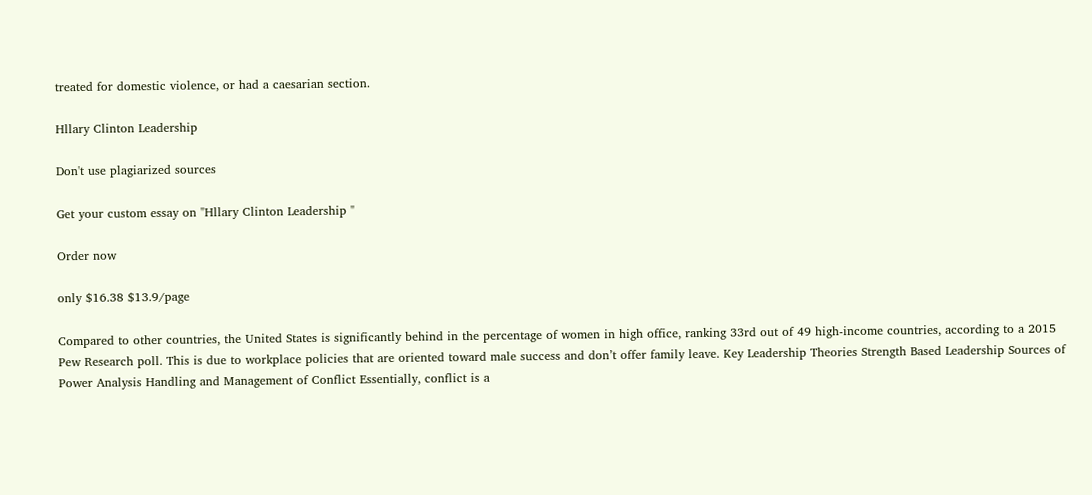treated for domestic violence, or had a caesarian section.

Hllary Clinton Leadership

Don't use plagiarized sources

Get your custom essay on "Hllary Clinton Leadership "

Order now

only $16.38 $13.9/page

Compared to other countries, the United States is significantly behind in the percentage of women in high office, ranking 33rd out of 49 high-income countries, according to a 2015 Pew Research poll. This is due to workplace policies that are oriented toward male success and don’t offer family leave. Key Leadership Theories Strength Based Leadership Sources of Power Analysis Handling and Management of Conflict Essentially, conflict is a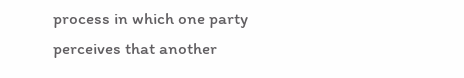process in which one party perceives that another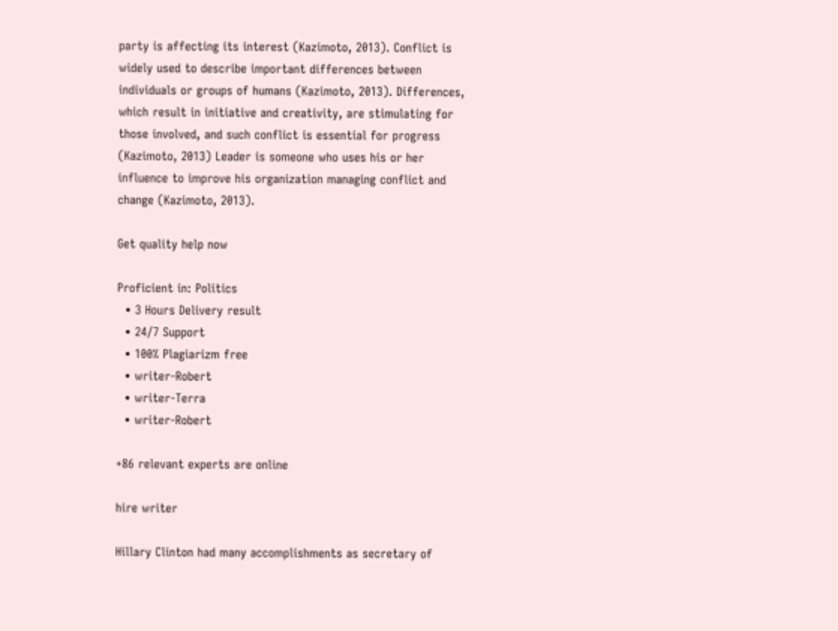party is affecting its interest (Kazimoto, 2013). Conflict is widely used to describe important differences between individuals or groups of humans (Kazimoto, 2013). Differences, which result in initiative and creativity, are stimulating for those involved, and such conflict is essential for progress (Kazimoto, 2013) Leader is someone who uses his or her influence to improve his organization managing conflict and change (Kazimoto, 2013).

Get quality help now

Proficient in: Politics
  • 3 Hours Delivery result
  • 24/7 Support
  • 100% Plagiarizm free
  • writer-Robert
  • writer-Terra
  • writer-Robert

+86 relevant experts are online

hire writer

Hillary Clinton had many accomplishments as secretary of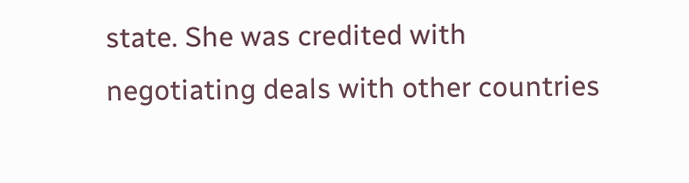state. She was credited with negotiating deals with other countries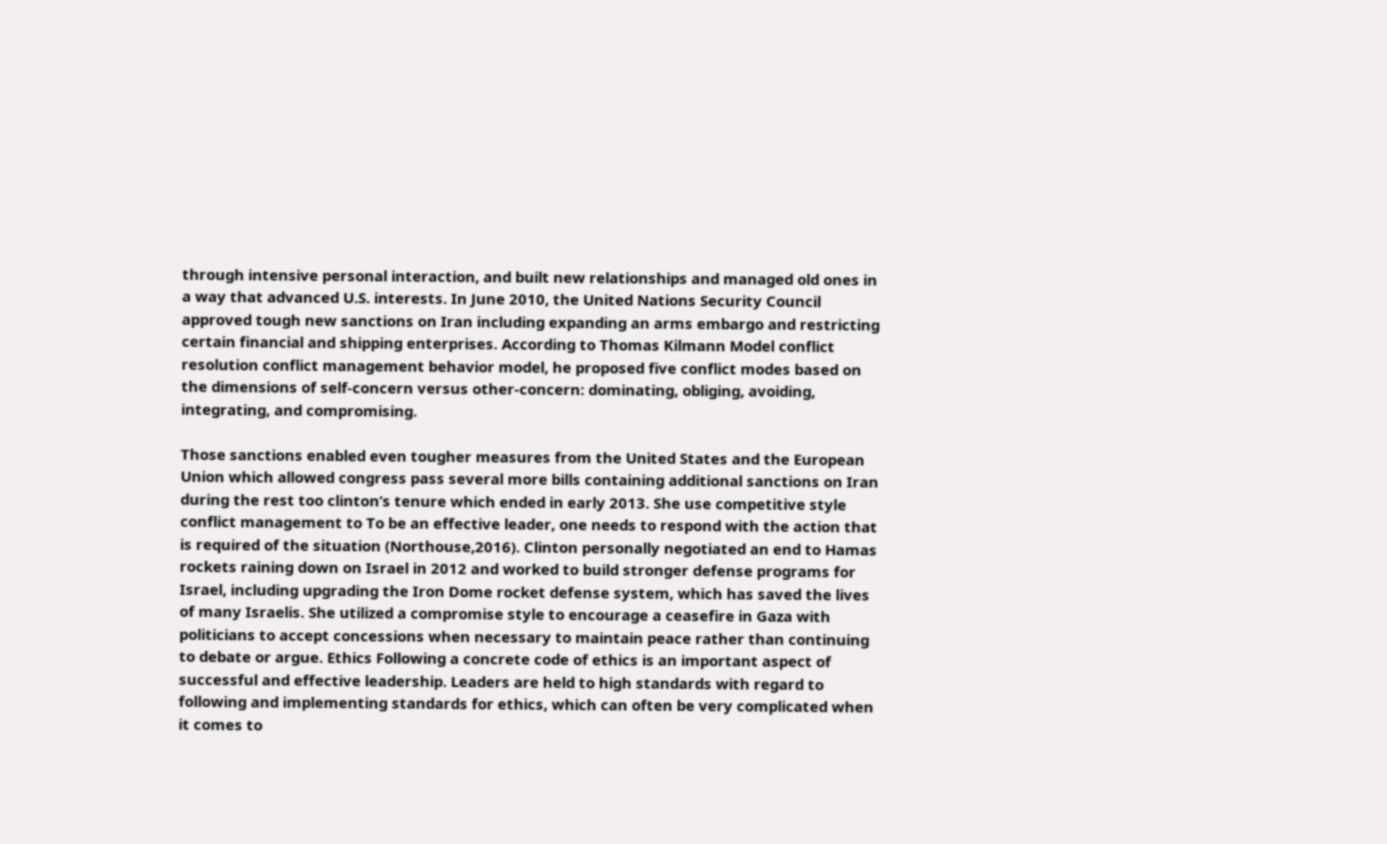through intensive personal interaction, and built new relationships and managed old ones in a way that advanced U.S. interests. In June 2010, the United Nations Security Council approved tough new sanctions on Iran including expanding an arms embargo and restricting certain financial and shipping enterprises. According to Thomas Kilmann Model conflict resolution conflict management behavior model, he proposed five conflict modes based on the dimensions of self-concern versus other-concern: dominating, obliging, avoiding, integrating, and compromising.

Those sanctions enabled even tougher measures from the United States and the European Union which allowed congress pass several more bills containing additional sanctions on Iran during the rest too clinton’s tenure which ended in early 2013. She use competitive style conflict management to To be an effective leader, one needs to respond with the action that is required of the situation (Northouse,2016). Clinton personally negotiated an end to Hamas rockets raining down on Israel in 2012 and worked to build stronger defense programs for Israel, including upgrading the Iron Dome rocket defense system, which has saved the lives of many Israelis. She utilized a compromise style to encourage a ceasefire in Gaza with politicians to accept concessions when necessary to maintain peace rather than continuing to debate or argue. Ethics Following a concrete code of ethics is an important aspect of successful and effective leadership. Leaders are held to high standards with regard to following and implementing standards for ethics, which can often be very complicated when it comes to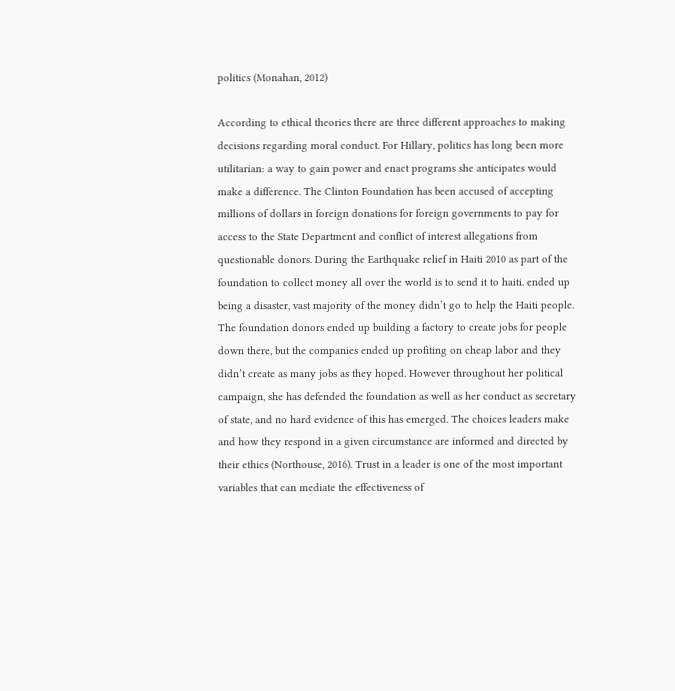politics (Monahan, 2012)

According to ethical theories there are three different approaches to making decisions regarding moral conduct. For Hillary, politics has long been more utilitarian: a way to gain power and enact programs she anticipates would make a difference. The Clinton Foundation has been accused of accepting millions of dollars in foreign donations for foreign governments to pay for access to the State Department and conflict of interest allegations from questionable donors. During the Earthquake relief in Haiti 2010 as part of the foundation to collect money all over the world is to send it to haiti. ended up being a disaster, vast majority of the money didn’t go to help the Haiti people. The foundation donors ended up building a factory to create jobs for people down there, but the companies ended up profiting on cheap labor and they didn’t create as many jobs as they hoped. However throughout her political campaign, she has defended the foundation as well as her conduct as secretary of state, and no hard evidence of this has emerged. The choices leaders make and how they respond in a given circumstance are informed and directed by their ethics (Northouse, 2016). Trust in a leader is one of the most important variables that can mediate the effectiveness of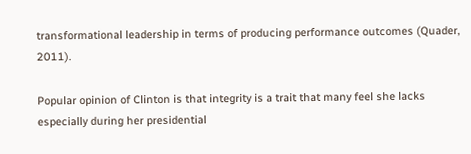transformational leadership in terms of producing performance outcomes (Quader, 2011).

Popular opinion of Clinton is that integrity is a trait that many feel she lacks especially during her presidential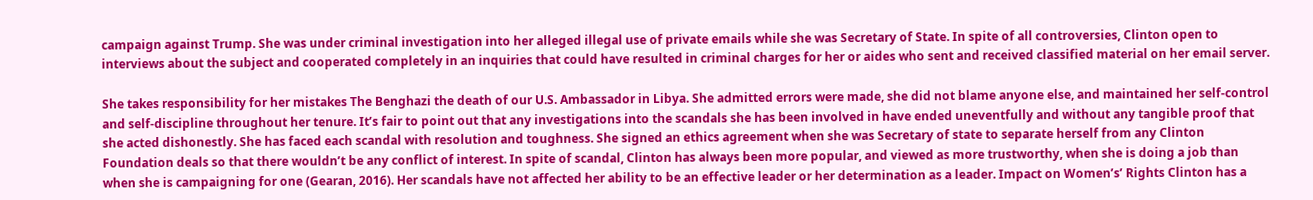campaign against Trump. She was under criminal investigation into her alleged illegal use of private emails while she was Secretary of State. In spite of all controversies, Clinton open to interviews about the subject and cooperated completely in an inquiries that could have resulted in criminal charges for her or aides who sent and received classified material on her email server.

She takes responsibility for her mistakes The Benghazi the death of our U.S. Ambassador in Libya. She admitted errors were made, she did not blame anyone else, and maintained her self-control and self-discipline throughout her tenure. It’s fair to point out that any investigations into the scandals she has been involved in have ended uneventfully and without any tangible proof that she acted dishonestly. She has faced each scandal with resolution and toughness. She signed an ethics agreement when she was Secretary of state to separate herself from any Clinton Foundation deals so that there wouldn’t be any conflict of interest. In spite of scandal, Clinton has always been more popular, and viewed as more trustworthy, when she is doing a job than when she is campaigning for one (Gearan, 2016). Her scandals have not affected her ability to be an effective leader or her determination as a leader. Impact on Women’s’ Rights Clinton has a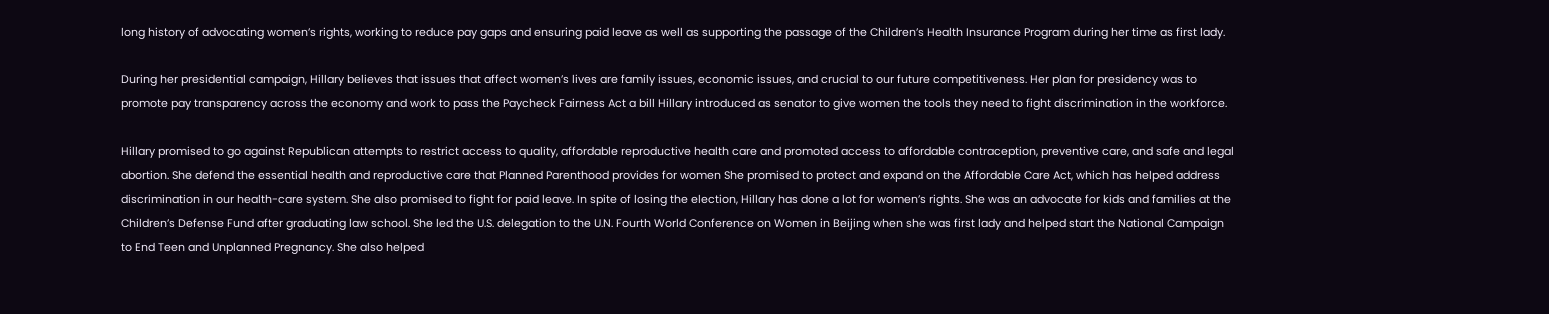long history of advocating women’s rights, working to reduce pay gaps and ensuring paid leave as well as supporting the passage of the Children’s Health Insurance Program during her time as first lady.

During her presidential campaign, Hillary believes that issues that affect women’s lives are family issues, economic issues, and crucial to our future competitiveness. Her plan for presidency was to promote pay transparency across the economy and work to pass the Paycheck Fairness Act a bill Hillary introduced as senator to give women the tools they need to fight discrimination in the workforce.

Hillary promised to go against Republican attempts to restrict access to quality, affordable reproductive health care and promoted access to affordable contraception, preventive care, and safe and legal abortion. She defend the essential health and reproductive care that Planned Parenthood provides for women She promised to protect and expand on the Affordable Care Act, which has helped address discrimination in our health-care system. She also promised to fight for paid leave. In spite of losing the election, Hillary has done a lot for women’s rights. She was an advocate for kids and families at the Children’s Defense Fund after graduating law school. She led the U.S. delegation to the U.N. Fourth World Conference on Women in Beijing when she was first lady and helped start the National Campaign to End Teen and Unplanned Pregnancy. She also helped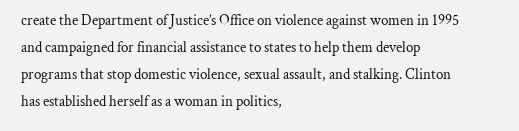create the Department of Justice’s Office on violence against women in 1995 and campaigned for financial assistance to states to help them develop programs that stop domestic violence, sexual assault, and stalking. Clinton has established herself as a woman in politics,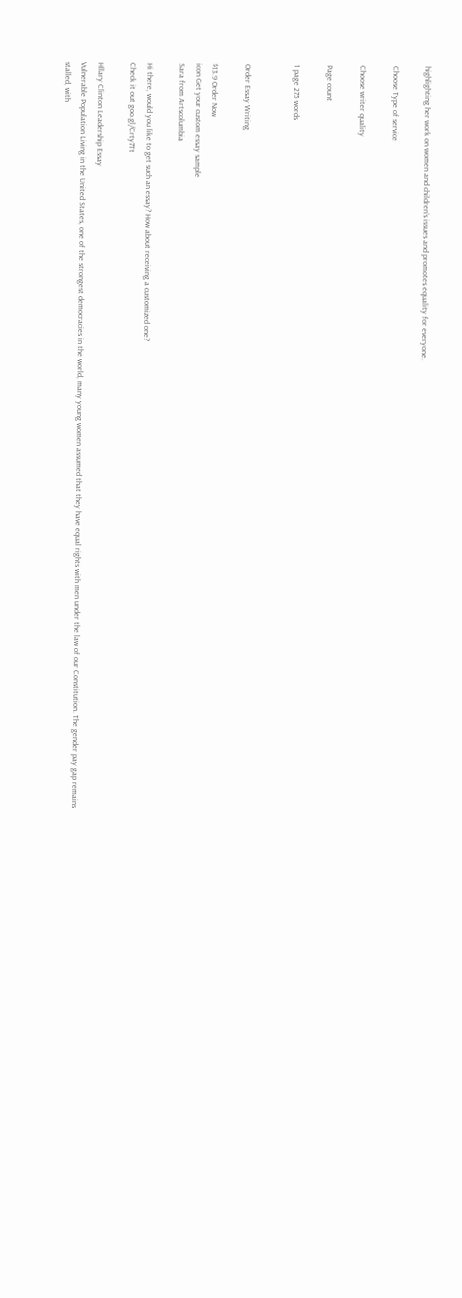highlighting her work on women and children’s issues and promotes equality for everyone.

Choose Type of service

Choose writer quality

Page count

1 page 275 words


Order Essay Writing

$13.9 Order Now
icon Get your custom essay sample
Sara from Artscolumbia

Hi there, would you like to get such an essay? How about receiving a customized one?
Check it out goo.gl/Crty7Tt

Hllary Clinton Leadership Essay
Vulnerable Population Living in the United States, one of the strongest democracies in the world, many young women assumed that they have equal rights with men under the law of our Constitution. The gender pay gap remains stalled, with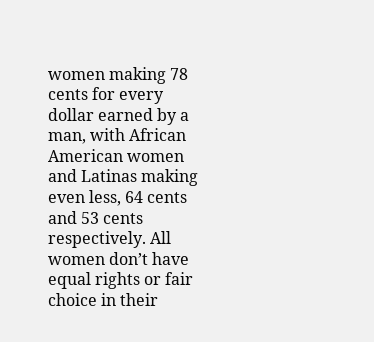women making 78 cents for every dollar earned by a man, with African American women and Latinas making even less, 64 cents and 53 cents respectively. All women don’t have equal rights or fair choice in their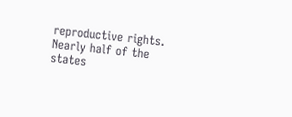reproductive rights. Nearly half of the states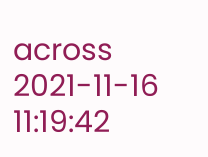across
2021-11-16 11:19:42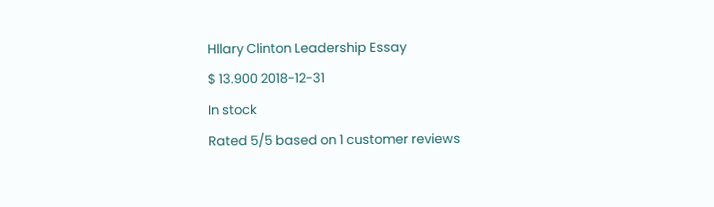Hllary Clinton Leadership Essay
$ 13.900 2018-12-31
In stock
Rated 5/5 based on 1 customer reviews